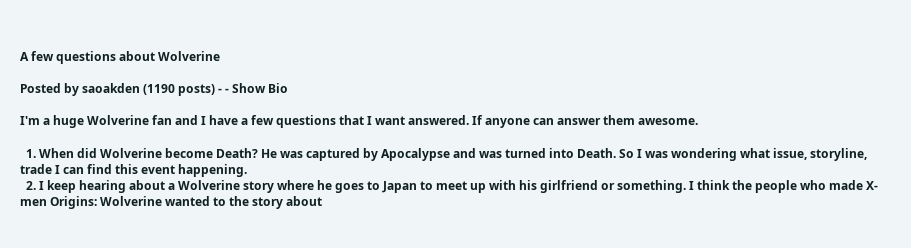A few questions about Wolverine

Posted by saoakden (1190 posts) - - Show Bio

I'm a huge Wolverine fan and I have a few questions that I want answered. If anyone can answer them awesome.

  1. When did Wolverine become Death? He was captured by Apocalypse and was turned into Death. So I was wondering what issue, storyline, trade I can find this event happening.
  2. I keep hearing about a Wolverine story where he goes to Japan to meet up with his girlfriend or something. I think the people who made X-men Origins: Wolverine wanted to the story about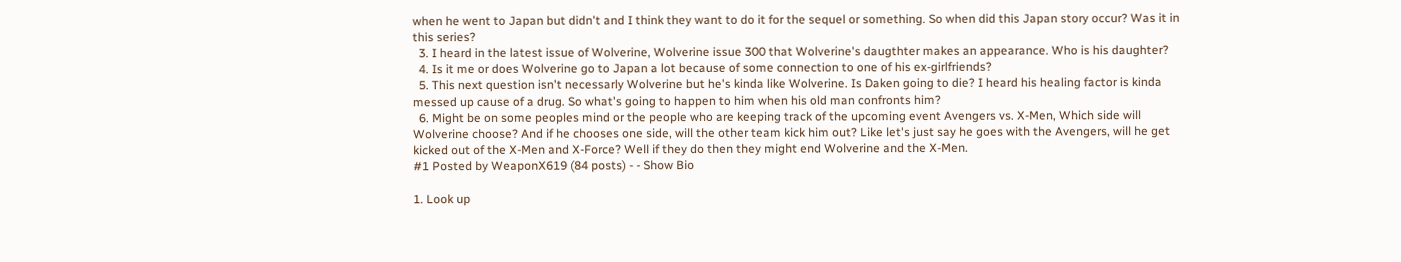when he went to Japan but didn't and I think they want to do it for the sequel or something. So when did this Japan story occur? Was it in this series?
  3. I heard in the latest issue of Wolverine, Wolverine issue 300 that Wolverine's daugthter makes an appearance. Who is his daughter?
  4. Is it me or does Wolverine go to Japan a lot because of some connection to one of his ex-girlfriends?
  5. This next question isn't necessarly Wolverine but he's kinda like Wolverine. Is Daken going to die? I heard his healing factor is kinda messed up cause of a drug. So what's going to happen to him when his old man confronts him?
  6. Might be on some peoples mind or the people who are keeping track of the upcoming event Avengers vs. X-Men, Which side will Wolverine choose? And if he chooses one side, will the other team kick him out? Like let's just say he goes with the Avengers, will he get kicked out of the X-Men and X-Force? Well if they do then they might end Wolverine and the X-Men.
#1 Posted by WeaponX619 (84 posts) - - Show Bio

1. Look up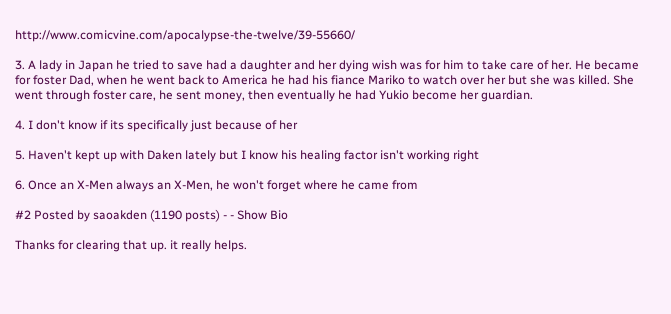http://www.comicvine.com/apocalypse-the-twelve/39-55660/

3. A lady in Japan he tried to save had a daughter and her dying wish was for him to take care of her. He became for foster Dad, when he went back to America he had his fiance Mariko to watch over her but she was killed. She went through foster care, he sent money, then eventually he had Yukio become her guardian.

4. I don't know if its specifically just because of her

5. Haven't kept up with Daken lately but I know his healing factor isn't working right

6. Once an X-Men always an X-Men, he won't forget where he came from

#2 Posted by saoakden (1190 posts) - - Show Bio

Thanks for clearing that up. it really helps.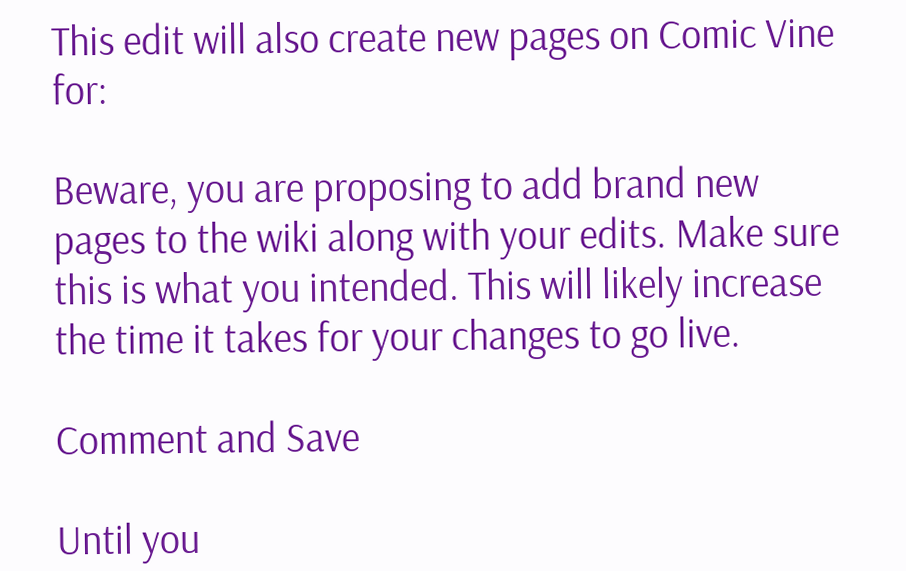This edit will also create new pages on Comic Vine for:

Beware, you are proposing to add brand new pages to the wiki along with your edits. Make sure this is what you intended. This will likely increase the time it takes for your changes to go live.

Comment and Save

Until you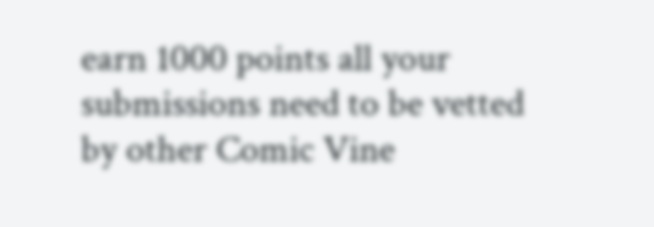earn 1000 points all your submissions need to be vetted by other Comic Vine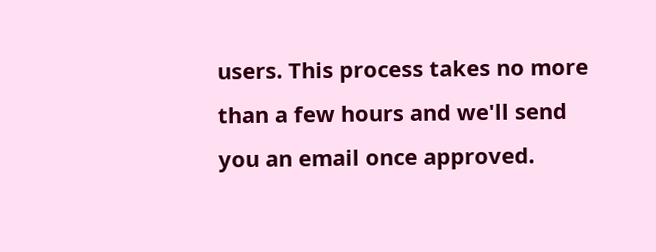users. This process takes no more than a few hours and we'll send you an email once approved.